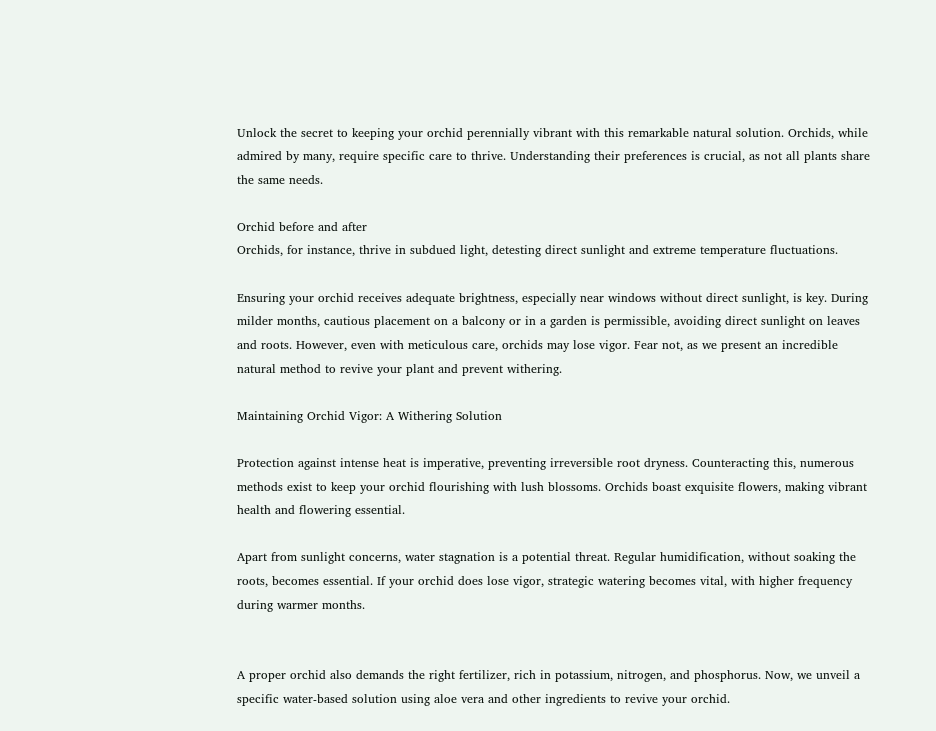Unlock the secret to keeping your orchid perennially vibrant with this remarkable natural solution. Orchids, while admired by many, require specific care to thrive. Understanding their preferences is crucial, as not all plants share the same needs.

Orchid before and after
Orchids, for instance, thrive in subdued light, detesting direct sunlight and extreme temperature fluctuations.

Ensuring your orchid receives adequate brightness, especially near windows without direct sunlight, is key. During milder months, cautious placement on a balcony or in a garden is permissible, avoiding direct sunlight on leaves and roots. However, even with meticulous care, orchids may lose vigor. Fear not, as we present an incredible natural method to revive your plant and prevent withering.

Maintaining Orchid Vigor: A Withering Solution

Protection against intense heat is imperative, preventing irreversible root dryness. Counteracting this, numerous methods exist to keep your orchid flourishing with lush blossoms. Orchids boast exquisite flowers, making vibrant health and flowering essential.

Apart from sunlight concerns, water stagnation is a potential threat. Regular humidification, without soaking the roots, becomes essential. If your orchid does lose vigor, strategic watering becomes vital, with higher frequency during warmer months.


A proper orchid also demands the right fertilizer, rich in potassium, nitrogen, and phosphorus. Now, we unveil a specific water-based solution using aloe vera and other ingredients to revive your orchid.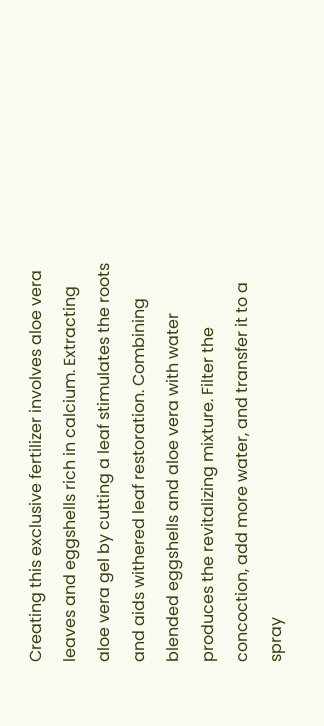Creating this exclusive fertilizer involves aloe vera leaves and eggshells rich in calcium. Extracting aloe vera gel by cutting a leaf stimulates the roots and aids withered leaf restoration. Combining blended eggshells and aloe vera with water produces the revitalizing mixture. Filter the concoction, add more water, and transfer it to a spray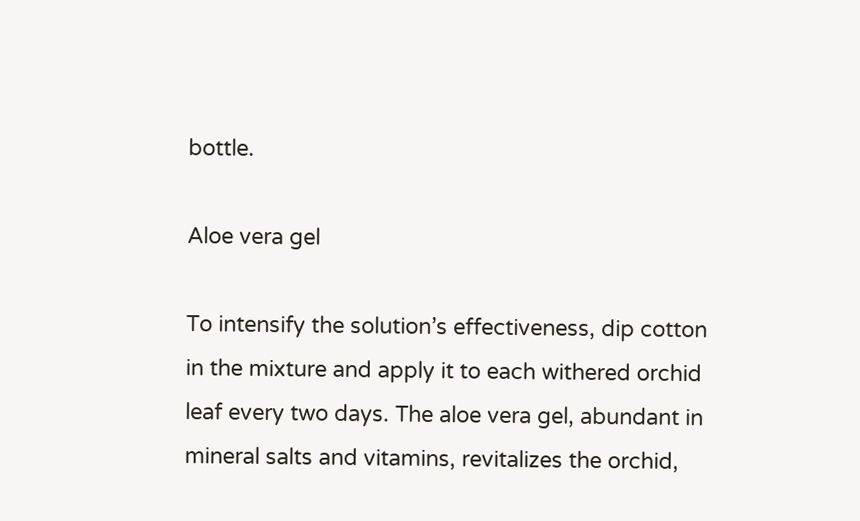bottle.

Aloe vera gel

To intensify the solution’s effectiveness, dip cotton in the mixture and apply it to each withered orchid leaf every two days. The aloe vera gel, abundant in mineral salts and vitamins, revitalizes the orchid,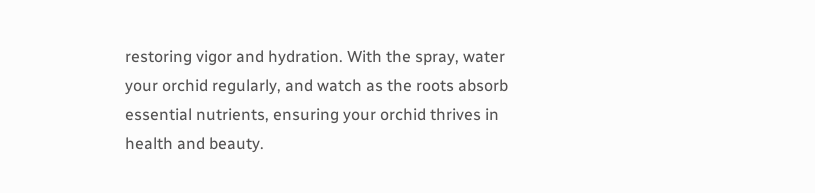restoring vigor and hydration. With the spray, water your orchid regularly, and watch as the roots absorb essential nutrients, ensuring your orchid thrives in health and beauty.